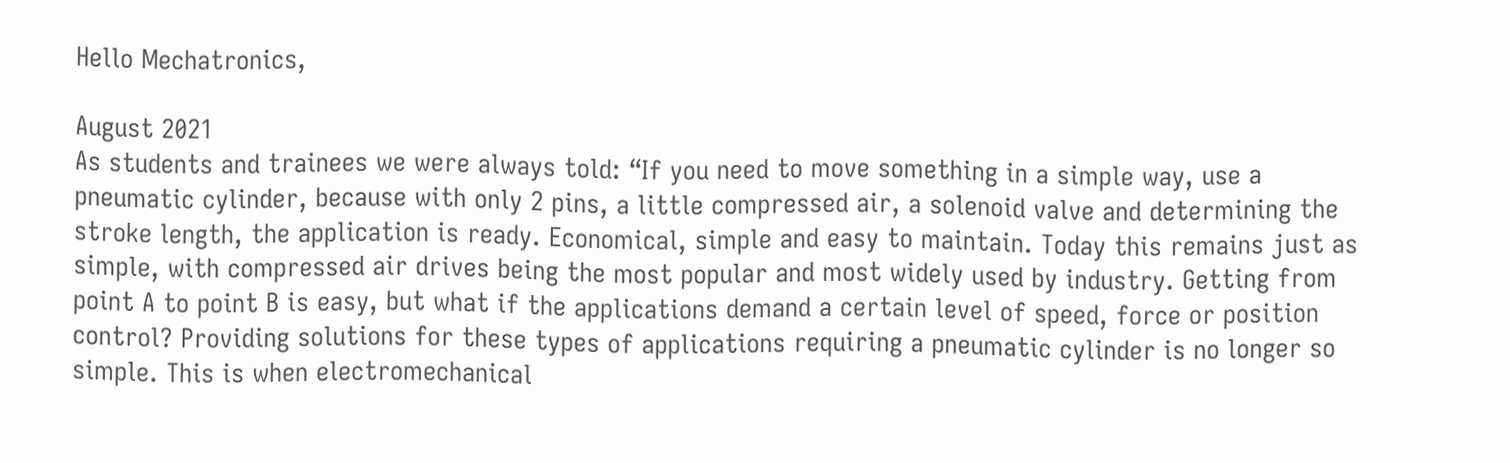Hello Mechatronics,

August 2021
As students and trainees we were always told: “If you need to move something in a simple way, use a pneumatic cylinder, because with only 2 pins, a little compressed air, a solenoid valve and determining the stroke length, the application is ready. Economical, simple and easy to maintain. Today this remains just as simple, with compressed air drives being the most popular and most widely used by industry. Getting from point A to point B is easy, but what if the applications demand a certain level of speed, force or position control? Providing solutions for these types of applications requiring a pneumatic cylinder is no longer so simple. This is when electromechanical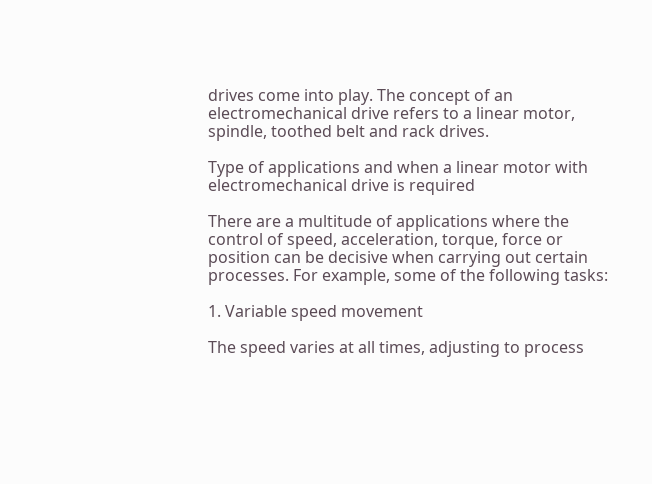drives come into play. The concept of an electromechanical drive refers to a linear motor, spindle, toothed belt and rack drives.

Type of applications and when a linear motor with electromechanical drive is required

There are a multitude of applications where the control of speed, acceleration, torque, force or position can be decisive when carrying out certain processes. For example, some of the following tasks:

1. Variable speed movement

The speed varies at all times, adjusting to process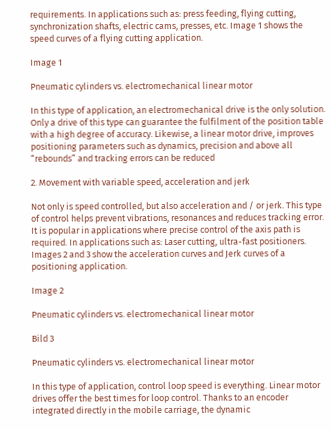requirements. In applications such as: press feeding, flying cutting, synchronization shafts, electric cams, presses, etc. Image 1 shows the speed curves of a flying cutting application.

Image 1

Pneumatic cylinders vs. electromechanical linear motor

In this type of application, an electromechanical drive is the only solution. Only a drive of this type can guarantee the fulfilment of the position table with a high degree of accuracy. Likewise, a linear motor drive, improves positioning parameters such as dynamics, precision and above all “rebounds” and tracking errors can be reduced

2. Movement with variable speed, acceleration and jerk

Not only is speed controlled, but also acceleration and / or jerk. This type of control helps prevent vibrations, resonances and reduces tracking error. It is popular in applications where precise control of the axis path is required. In applications such as: Laser cutting, ultra-fast positioners. Images 2 and 3 show the acceleration curves and Jerk curves of a positioning application.

Image 2

Pneumatic cylinders vs. electromechanical linear motor

Bild 3

Pneumatic cylinders vs. electromechanical linear motor

In this type of application, control loop speed is everything. Linear motor drives offer the best times for loop control. Thanks to an encoder integrated directly in the mobile carriage, the dynamic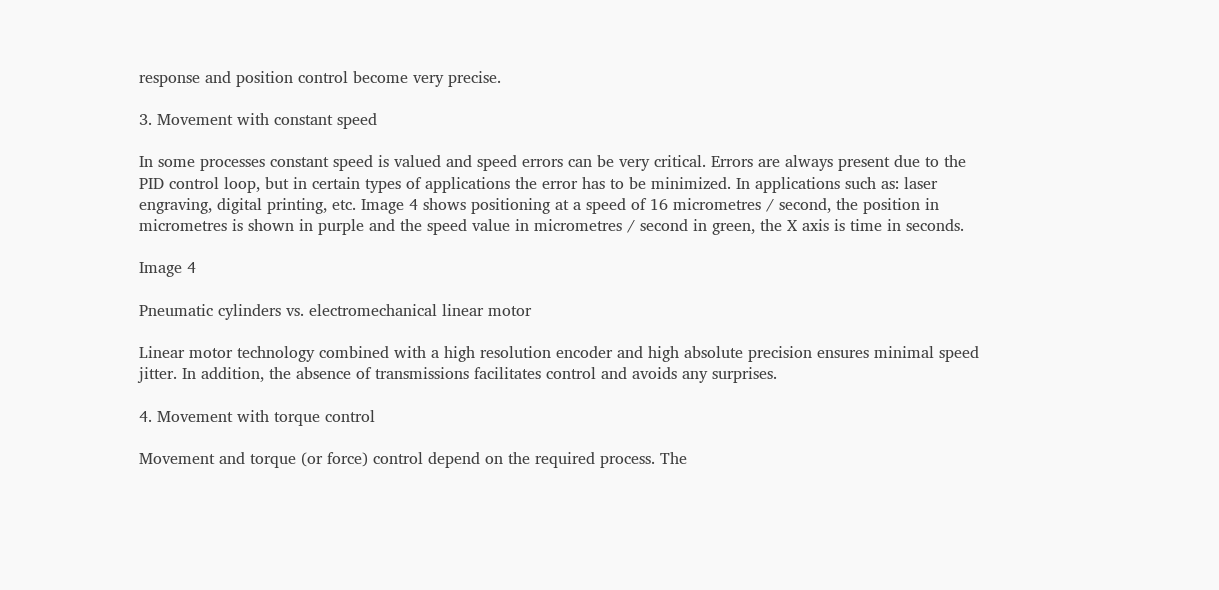response and position control become very precise.

3. Movement with constant speed

In some processes constant speed is valued and speed errors can be very critical. Errors are always present due to the PID control loop, but in certain types of applications the error has to be minimized. In applications such as: laser engraving, digital printing, etc. Image 4 shows positioning at a speed of 16 micrometres / second, the position in micrometres is shown in purple and the speed value in micrometres / second in green, the X axis is time in seconds.

Image 4

Pneumatic cylinders vs. electromechanical linear motor

Linear motor technology combined with a high resolution encoder and high absolute precision ensures minimal speed jitter. In addition, the absence of transmissions facilitates control and avoids any surprises.

4. Movement with torque control

Movement and torque (or force) control depend on the required process. The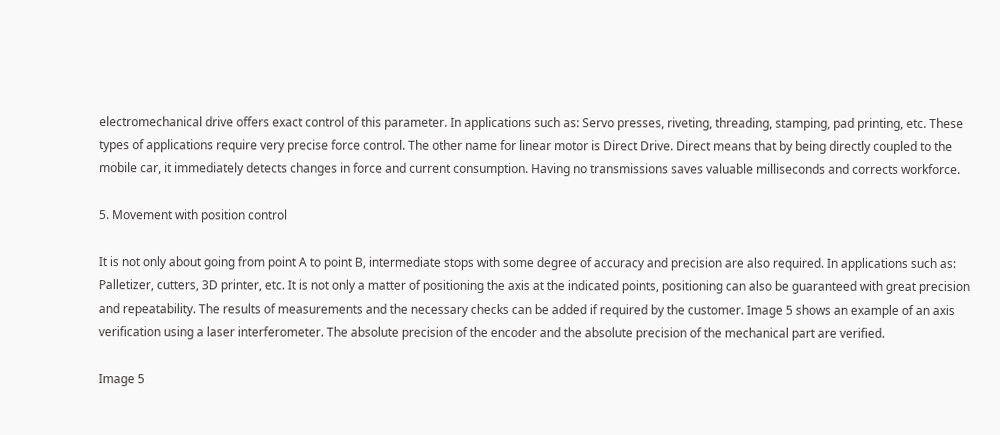electromechanical drive offers exact control of this parameter. In applications such as: Servo presses, riveting, threading, stamping, pad printing, etc. These types of applications require very precise force control. The other name for linear motor is Direct Drive. Direct means that by being directly coupled to the mobile car, it immediately detects changes in force and current consumption. Having no transmissions saves valuable milliseconds and corrects workforce.

5. Movement with position control

It is not only about going from point A to point B, intermediate stops with some degree of accuracy and precision are also required. In applications such as: Palletizer, cutters, 3D printer, etc. It is not only a matter of positioning the axis at the indicated points, positioning can also be guaranteed with great precision and repeatability. The results of measurements and the necessary checks can be added if required by the customer. Image 5 shows an example of an axis verification using a laser interferometer. The absolute precision of the encoder and the absolute precision of the mechanical part are verified.

Image 5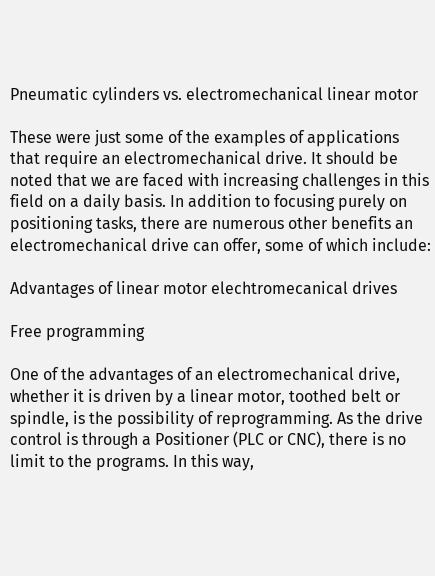Pneumatic cylinders vs. electromechanical linear motor

These were just some of the examples of applications that require an electromechanical drive. It should be noted that we are faced with increasing challenges in this field on a daily basis. In addition to focusing purely on positioning tasks, there are numerous other benefits an electromechanical drive can offer, some of which include:

Advantages of linear motor elechtromecanical drives

Free programming

One of the advantages of an electromechanical drive, whether it is driven by a linear motor, toothed belt or spindle, is the possibility of reprogramming. As the drive control is through a Positioner (PLC or CNC), there is no limit to the programs. In this way,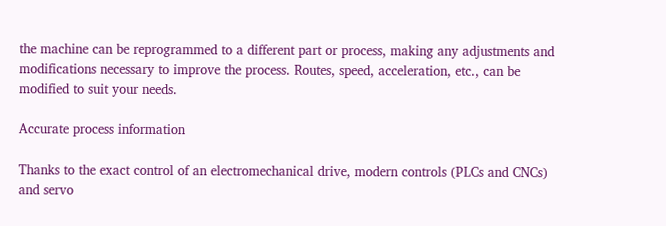the machine can be reprogrammed to a different part or process, making any adjustments and modifications necessary to improve the process. Routes, speed, acceleration, etc., can be modified to suit your needs.

Accurate process information

Thanks to the exact control of an electromechanical drive, modern controls (PLCs and CNCs) and servo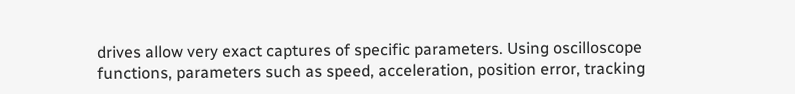drives allow very exact captures of specific parameters. Using oscilloscope functions, parameters such as speed, acceleration, position error, tracking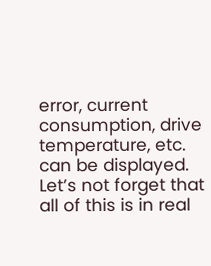error, current consumption, drive temperature, etc. can be displayed. Let’s not forget that all of this is in real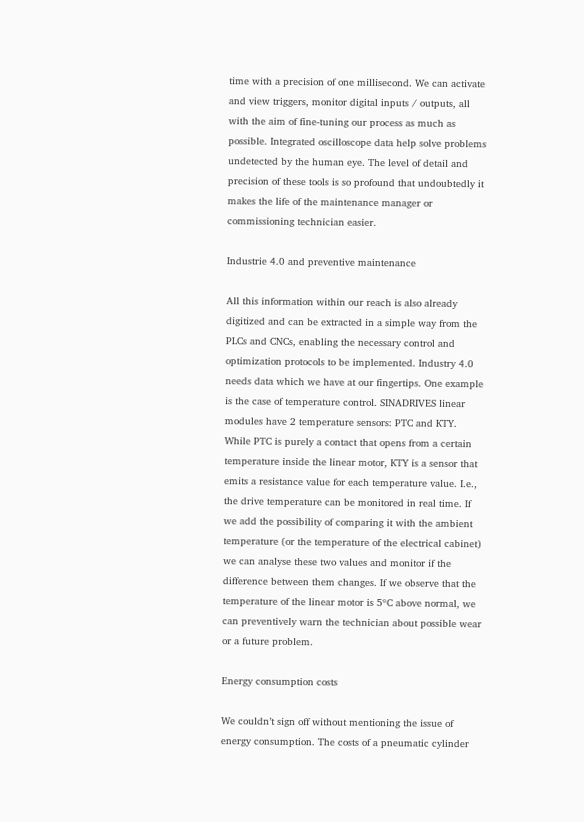time with a precision of one millisecond. We can activate and view triggers, monitor digital inputs / outputs, all with the aim of fine-tuning our process as much as possible. Integrated oscilloscope data help solve problems undetected by the human eye. The level of detail and precision of these tools is so profound that undoubtedly it makes the life of the maintenance manager or commissioning technician easier.

Industrie 4.0 and preventive maintenance

All this information within our reach is also already digitized and can be extracted in a simple way from the PLCs and CNCs, enabling the necessary control and optimization protocols to be implemented. Industry 4.0 needs data which we have at our fingertips. One example is the case of temperature control. SINADRIVES linear modules have 2 temperature sensors: PTC and KTY. While PTC is purely a contact that opens from a certain temperature inside the linear motor, KTY is a sensor that emits a resistance value for each temperature value. I.e., the drive temperature can be monitored in real time. If we add the possibility of comparing it with the ambient temperature (or the temperature of the electrical cabinet) we can analyse these two values and monitor if the difference between them changes. If we observe that the temperature of the linear motor is 5ºC above normal, we can preventively warn the technician about possible wear or a future problem.

Energy consumption costs

We couldn’t sign off without mentioning the issue of energy consumption. The costs of a pneumatic cylinder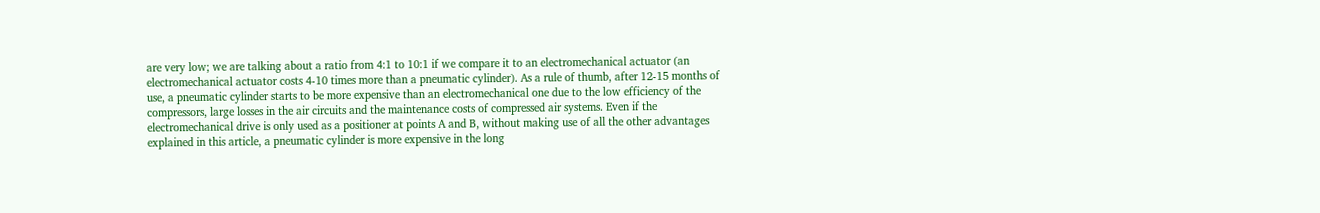are very low; we are talking about a ratio from 4:1 to 10:1 if we compare it to an electromechanical actuator (an electromechanical actuator costs 4-10 times more than a pneumatic cylinder). As a rule of thumb, after 12-15 months of use, a pneumatic cylinder starts to be more expensive than an electromechanical one due to the low efficiency of the compressors, large losses in the air circuits and the maintenance costs of compressed air systems. Even if the electromechanical drive is only used as a positioner at points A and B, without making use of all the other advantages explained in this article, a pneumatic cylinder is more expensive in the long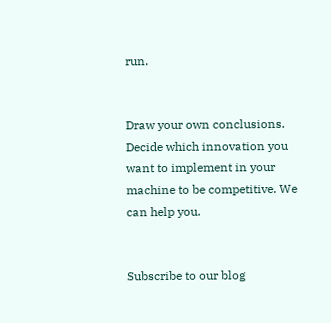run.


Draw your own conclusions. Decide which innovation you want to implement in your machine to be competitive. We can help you.


Subscribe to our blog